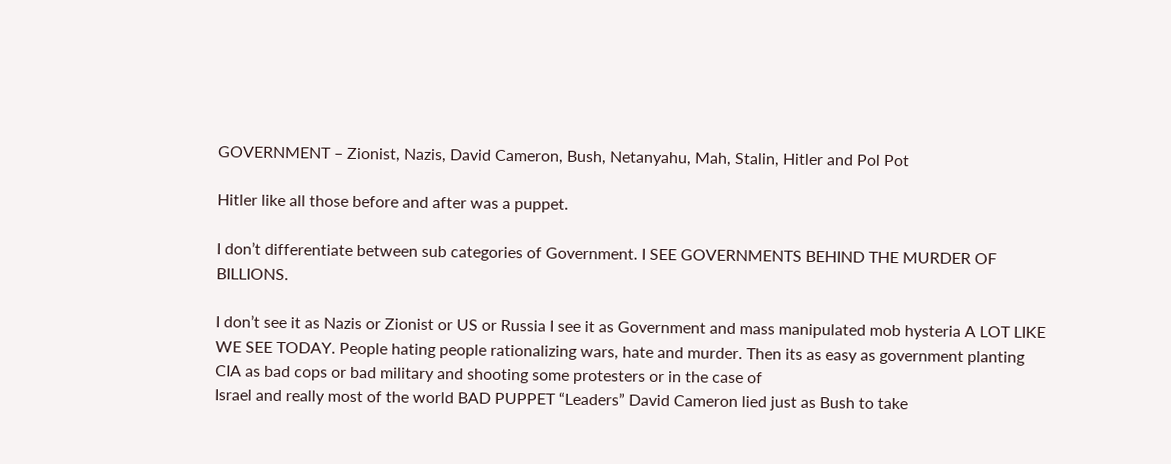GOVERNMENT – Zionist, Nazis, David Cameron, Bush, Netanyahu, Mah, Stalin, Hitler and Pol Pot

Hitler like all those before and after was a puppet.

I don’t differentiate between sub categories of Government. I SEE GOVERNMENTS BEHIND THE MURDER OF BILLIONS.

I don’t see it as Nazis or Zionist or US or Russia I see it as Government and mass manipulated mob hysteria A LOT LIKE WE SEE TODAY. People hating people rationalizing wars, hate and murder. Then its as easy as government planting CIA as bad cops or bad military and shooting some protesters or in the case of
Israel and really most of the world BAD PUPPET “Leaders” David Cameron lied just as Bush to take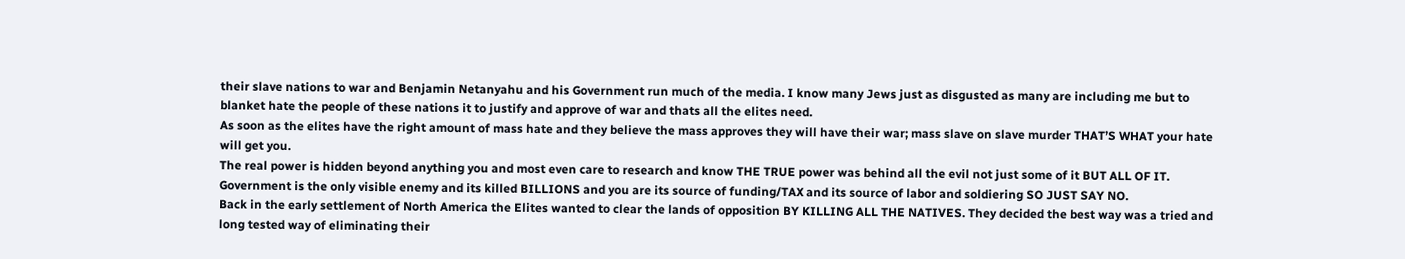their slave nations to war and Benjamin Netanyahu and his Government run much of the media. I know many Jews just as disgusted as many are including me but to blanket hate the people of these nations it to justify and approve of war and thats all the elites need.
As soon as the elites have the right amount of mass hate and they believe the mass approves they will have their war; mass slave on slave murder THAT’S WHAT your hate will get you.
The real power is hidden beyond anything you and most even care to research and know THE TRUE power was behind all the evil not just some of it BUT ALL OF IT. Government is the only visible enemy and its killed BILLIONS and you are its source of funding/TAX and its source of labor and soldiering SO JUST SAY NO.
Back in the early settlement of North America the Elites wanted to clear the lands of opposition BY KILLING ALL THE NATIVES. They decided the best way was a tried and long tested way of eliminating their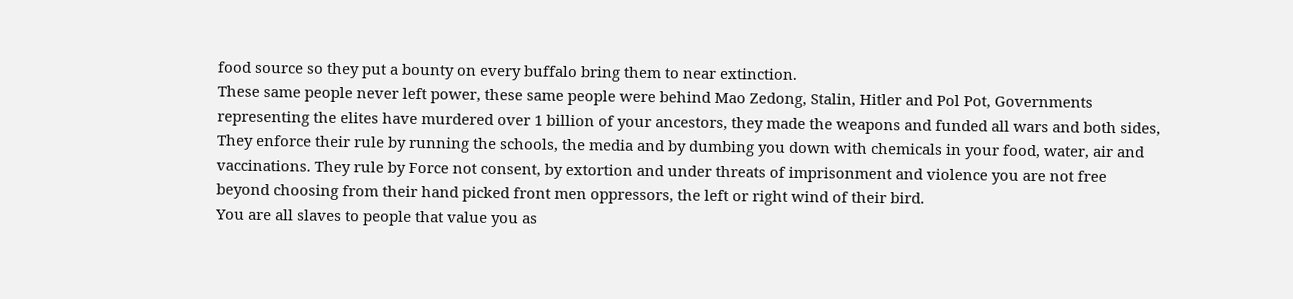food source so they put a bounty on every buffalo bring them to near extinction.
These same people never left power, these same people were behind Mao Zedong, Stalin, Hitler and Pol Pot, Governments representing the elites have murdered over 1 billion of your ancestors, they made the weapons and funded all wars and both sides, They enforce their rule by running the schools, the media and by dumbing you down with chemicals in your food, water, air and vaccinations. They rule by Force not consent, by extortion and under threats of imprisonment and violence you are not free beyond choosing from their hand picked front men oppressors, the left or right wind of their bird.
You are all slaves to people that value you as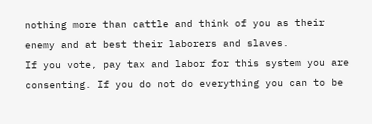nothing more than cattle and think of you as their enemy and at best their laborers and slaves.
If you vote, pay tax and labor for this system you are consenting. If you do not do everything you can to be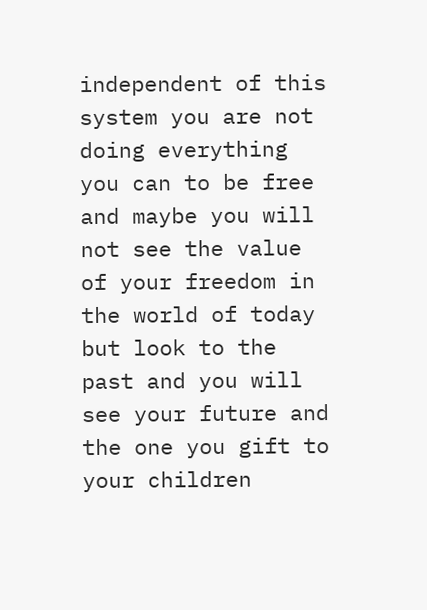independent of this system you are not doing everything you can to be free and maybe you will not see the value of your freedom in the world of today but look to the past and you will see your future and the one you gift to your children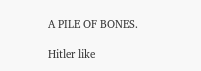A PILE OF BONES.

Hitler like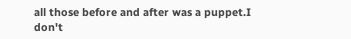all those before and after was a puppet.I don't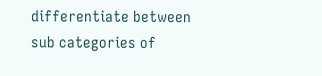differentiate between sub categories of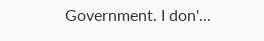Government. I don'...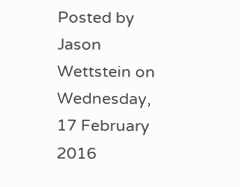Posted by Jason Wettstein on Wednesday, 17 February 2016